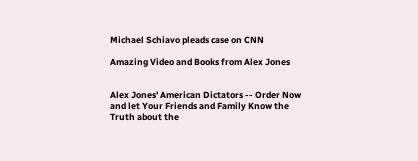Michael Schiavo pleads case on CNN

Amazing Video and Books from Alex Jones


Alex Jones' American Dictators -- Order Now and let Your Friends and Family Know the Truth about the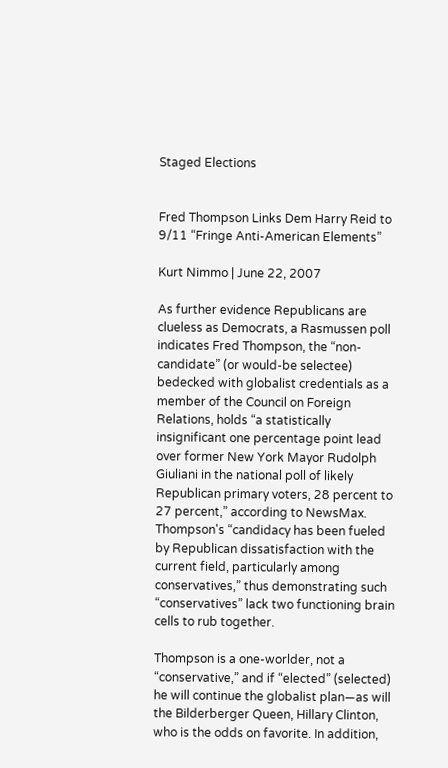Staged Elections


Fred Thompson Links Dem Harry Reid to 9/11 “Fringe Anti-American Elements”

Kurt Nimmo | June 22, 2007

As further evidence Republicans are clueless as Democrats, a Rasmussen poll indicates Fred Thompson, the “non-candidate” (or would-be selectee) bedecked with globalist credentials as a member of the Council on Foreign Relations, holds “a statistically insignificant one percentage point lead over former New York Mayor Rudolph Giuliani in the national poll of likely Republican primary voters, 28 percent to 27 percent,” according to NewsMax. Thompson's “candidacy has been fueled by Republican dissatisfaction with the current field, particularly among conservatives,” thus demonstrating such “conservatives” lack two functioning brain cells to rub together.

Thompson is a one-worlder, not a “conservative,” and if “elected” (selected) he will continue the globalist plan—as will the Bilderberger Queen, Hillary Clinton, who is the odds on favorite. In addition,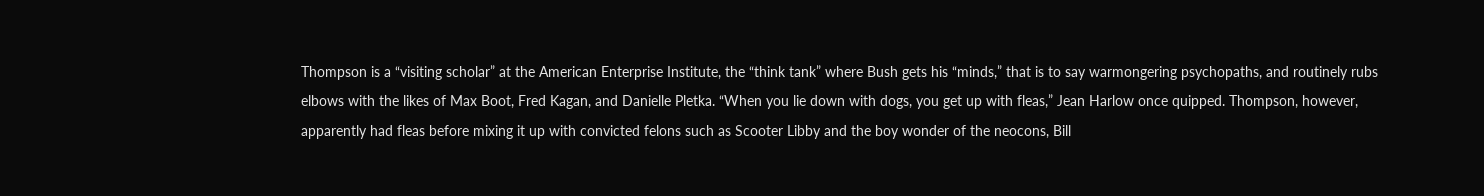Thompson is a “visiting scholar” at the American Enterprise Institute, the “think tank” where Bush gets his “minds,” that is to say warmongering psychopaths, and routinely rubs elbows with the likes of Max Boot, Fred Kagan, and Danielle Pletka. “When you lie down with dogs, you get up with fleas,” Jean Harlow once quipped. Thompson, however, apparently had fleas before mixing it up with convicted felons such as Scooter Libby and the boy wonder of the neocons, Bill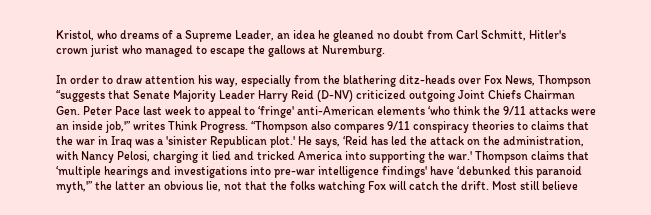Kristol, who dreams of a Supreme Leader, an idea he gleaned no doubt from Carl Schmitt, Hitler's crown jurist who managed to escape the gallows at Nuremburg.

In order to draw attention his way, especially from the blathering ditz-heads over Fox News, Thompson “suggests that Senate Majority Leader Harry Reid (D-NV) criticized outgoing Joint Chiefs Chairman Gen. Peter Pace last week to appeal to ‘fringe' anti-American elements ‘who think the 9/11 attacks were an inside job,'” writes Think Progress. “Thompson also compares 9/11 conspiracy theories to claims that the war in Iraq was a 'sinister Republican plot.' He says, ‘Reid has led the attack on the administration, with Nancy Pelosi, charging it lied and tricked America into supporting the war.' Thompson claims that ‘multiple hearings and investigations into pre-war intelligence findings' have ‘debunked this paranoid myth,'” the latter an obvious lie, not that the folks watching Fox will catch the drift. Most still believe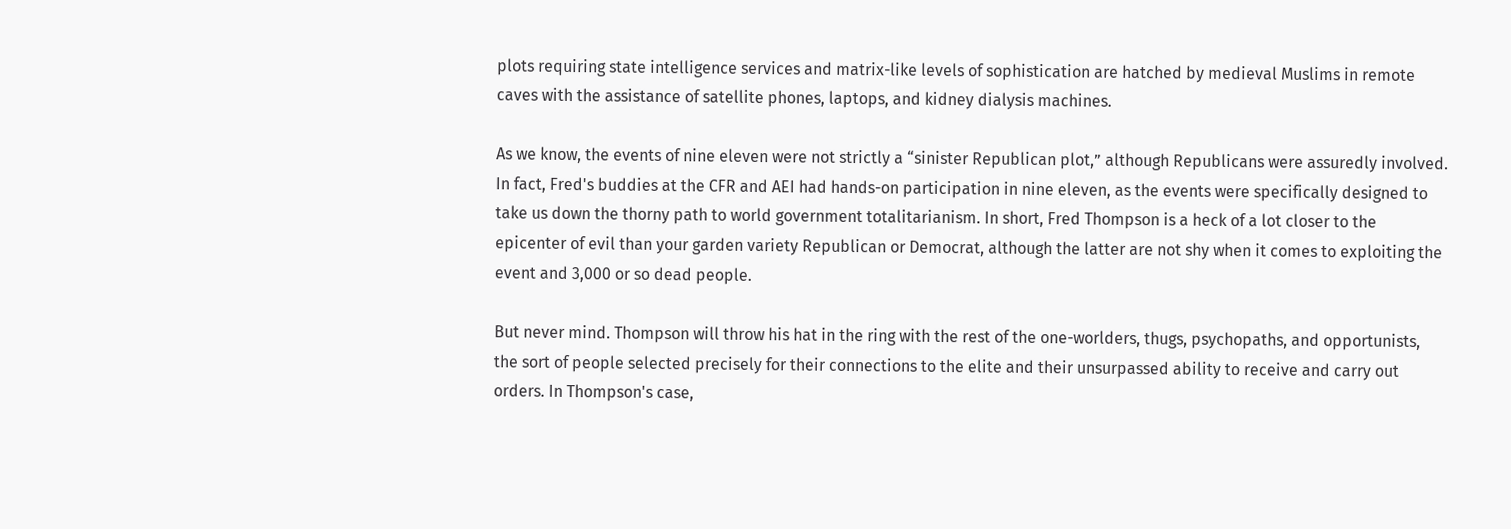plots requiring state intelligence services and matrix-like levels of sophistication are hatched by medieval Muslims in remote caves with the assistance of satellite phones, laptops, and kidney dialysis machines.

As we know, the events of nine eleven were not strictly a “sinister Republican plot,” although Republicans were assuredly involved. In fact, Fred's buddies at the CFR and AEI had hands-on participation in nine eleven, as the events were specifically designed to take us down the thorny path to world government totalitarianism. In short, Fred Thompson is a heck of a lot closer to the epicenter of evil than your garden variety Republican or Democrat, although the latter are not shy when it comes to exploiting the event and 3,000 or so dead people.

But never mind. Thompson will throw his hat in the ring with the rest of the one-worlders, thugs, psychopaths, and opportunists, the sort of people selected precisely for their connections to the elite and their unsurpassed ability to receive and carry out orders. In Thompson's case,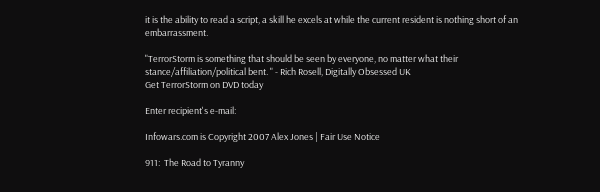it is the ability to read a script, a skill he excels at while the current resident is nothing short of an embarrassment.

"TerrorStorm is something that should be seen by everyone, no matter what their stance/affiliation/political bent. " - Rich Rosell, Digitally Obsessed UK
Get TerrorStorm on DVD today

Enter recipient's e-mail:

Infowars.com is Copyright 2007 Alex Jones | Fair Use Notice

911:  The Road to Tyranny